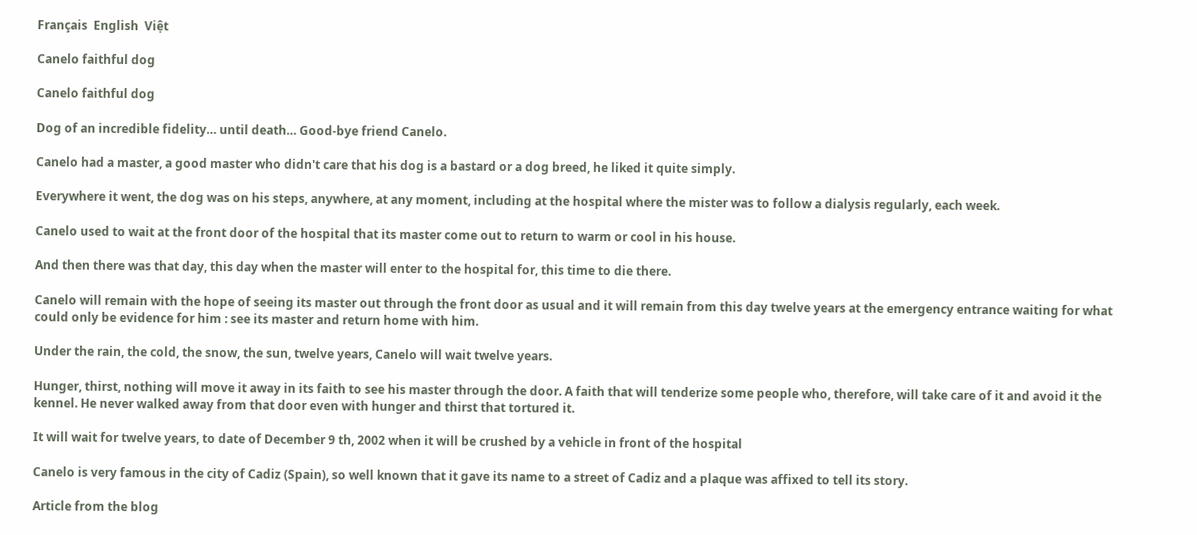Français  English  Việt

Canelo faithful dog

Canelo faithful dog

Dog of an incredible fidelity… until death… Good-bye friend Canelo.

Canelo had a master, a good master who didn't care that his dog is a bastard or a dog breed, he liked it quite simply.

Everywhere it went, the dog was on his steps, anywhere, at any moment, including at the hospital where the mister was to follow a dialysis regularly, each week.

Canelo used to wait at the front door of the hospital that its master come out to return to warm or cool in his house.

And then there was that day, this day when the master will enter to the hospital for, this time to die there.

Canelo will remain with the hope of seeing its master out through the front door as usual and it will remain from this day twelve years at the emergency entrance waiting for what could only be evidence for him : see its master and return home with him.

Under the rain, the cold, the snow, the sun, twelve years, Canelo will wait twelve years.

Hunger, thirst, nothing will move it away in its faith to see his master through the door. A faith that will tenderize some people who, therefore, will take care of it and avoid it the kennel. He never walked away from that door even with hunger and thirst that tortured it.

It will wait for twelve years, to date of December 9 th, 2002 when it will be crushed by a vehicle in front of the hospital

Canelo is very famous in the city of Cadiz (Spain), so well known that it gave its name to a street of Cadiz and a plaque was affixed to tell its story.

Article from the blog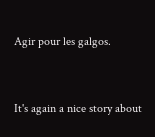Agir pour les galgos.


It's again a nice story about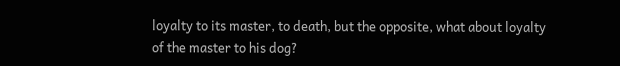loyalty to its master, to death, but the opposite, what about loyalty of the master to his dog?